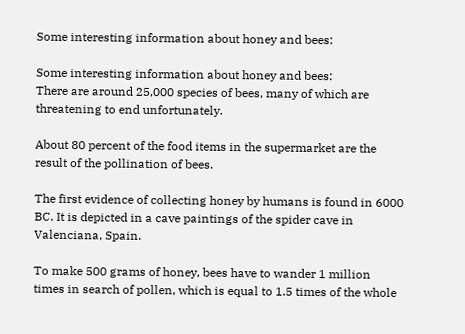Some interesting information about honey and bees:

Some interesting information about honey and bees:
There are around 25,000 species of bees, many of which are threatening to end unfortunately.

About 80 percent of the food items in the supermarket are the result of the pollination of bees.

The first evidence of collecting honey by humans is found in 6000 BC. It is depicted in a cave paintings of the spider cave in Valenciana, Spain.

To make 500 grams of honey, bees have to wander 1 million times in search of pollen, which is equal to 1.5 times of the whole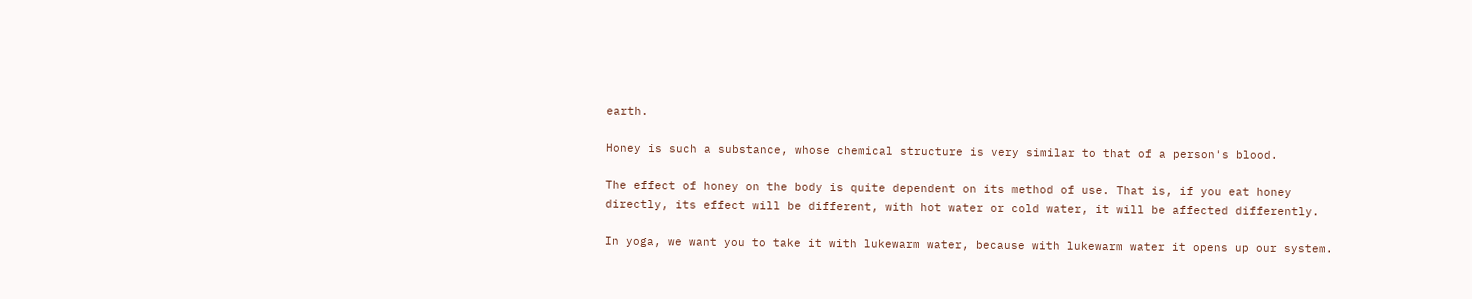earth.

Honey is such a substance, whose chemical structure is very similar to that of a person's blood.

The effect of honey on the body is quite dependent on its method of use. That is, if you eat honey directly, its effect will be different, with hot water or cold water, it will be affected differently.

In yoga, we want you to take it with lukewarm water, because with lukewarm water it opens up our system.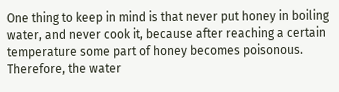One thing to keep in mind is that never put honey in boiling water, and never cook it, because after reaching a certain temperature some part of honey becomes poisonous. Therefore, the water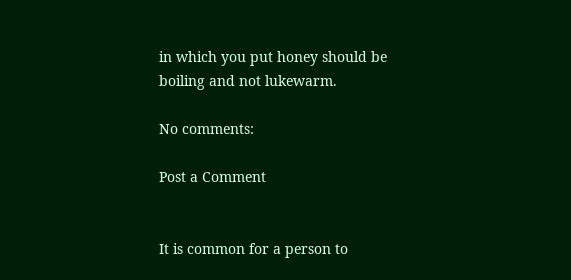in which you put honey should be boiling and not lukewarm.

No comments:

Post a Comment


It is common for a person to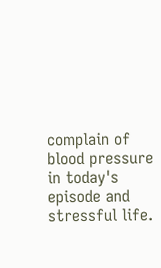complain of blood pressure in today's episode and stressful life.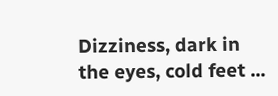Dizziness, dark in the eyes, cold feet ...